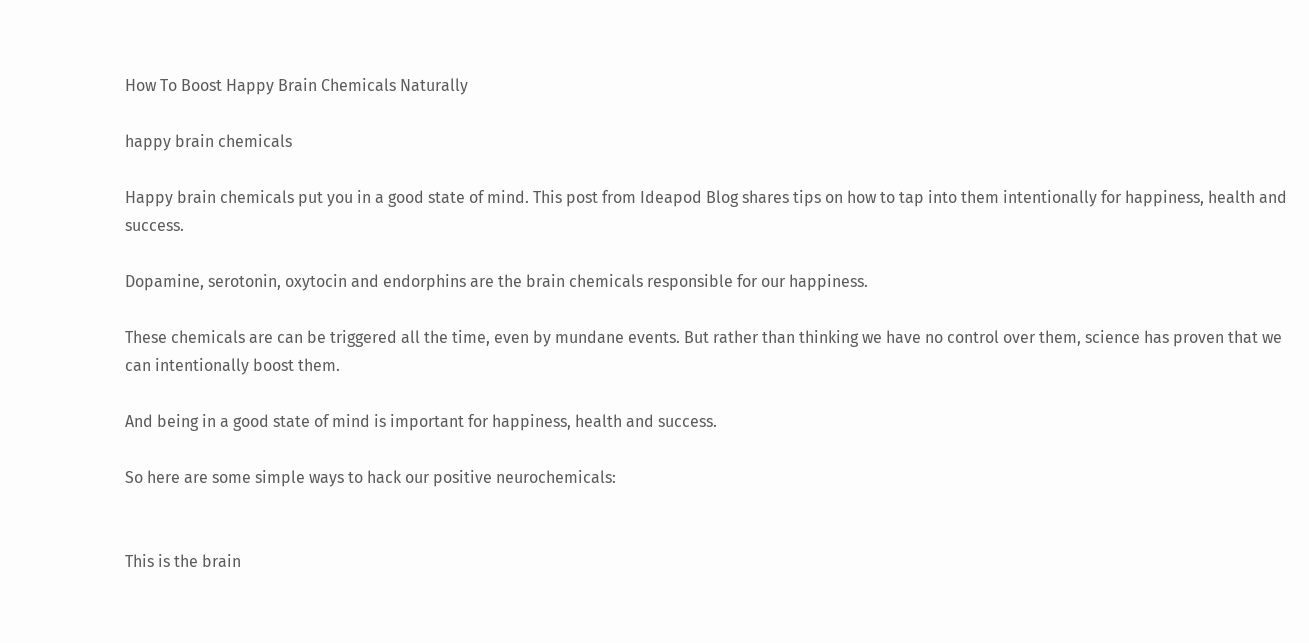How To Boost Happy Brain Chemicals Naturally

happy brain chemicals

Happy brain chemicals put you in a good state of mind. This post from Ideapod Blog shares tips on how to tap into them intentionally for happiness, health and success.

Dopamine, serotonin, oxytocin and endorphins are the brain chemicals responsible for our happiness.

These chemicals are can be triggered all the time, even by mundane events. But rather than thinking we have no control over them, science has proven that we can intentionally boost them.

And being in a good state of mind is important for happiness, health and success.

So here are some simple ways to hack our positive neurochemicals:


This is the brain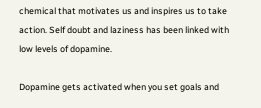chemical that motivates us and inspires us to take action. Self doubt and laziness has been linked with low levels of dopamine.

Dopamine gets activated when you set goals and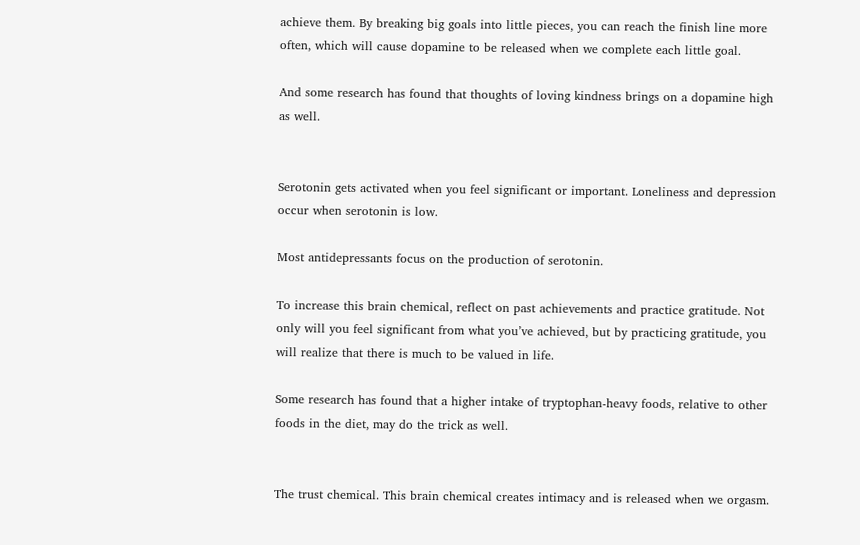achieve them. By breaking big goals into little pieces, you can reach the finish line more often, which will cause dopamine to be released when we complete each little goal.

And some research has found that thoughts of loving kindness brings on a dopamine high as well.


Serotonin gets activated when you feel significant or important. Loneliness and depression occur when serotonin is low.

Most antidepressants focus on the production of serotonin.

To increase this brain chemical, reflect on past achievements and practice gratitude. Not only will you feel significant from what you’ve achieved, but by practicing gratitude, you will realize that there is much to be valued in life.

Some research has found that a higher intake of tryptophan-heavy foods, relative to other foods in the diet, may do the trick as well.


The trust chemical. This brain chemical creates intimacy and is released when we orgasm.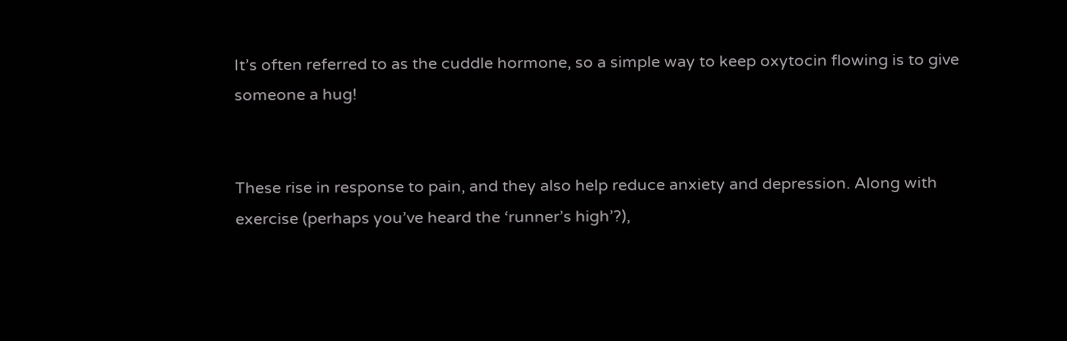It’s often referred to as the cuddle hormone, so a simple way to keep oxytocin flowing is to give someone a hug!


These rise in response to pain, and they also help reduce anxiety and depression. Along with exercise (perhaps you’ve heard the ‘runner’s high’?),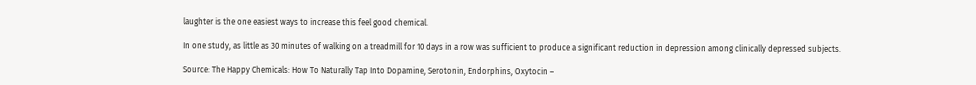laughter is the one easiest ways to increase this feel good chemical.

In one study, as little as 30 minutes of walking on a treadmill for 10 days in a row was sufficient to produce a significant reduction in depression among clinically depressed subjects.

Source: The Happy Chemicals: How To Naturally Tap Into Dopamine, Serotonin, Endorphins, Oxytocin –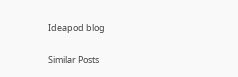Ideapod blog

Similar Posts